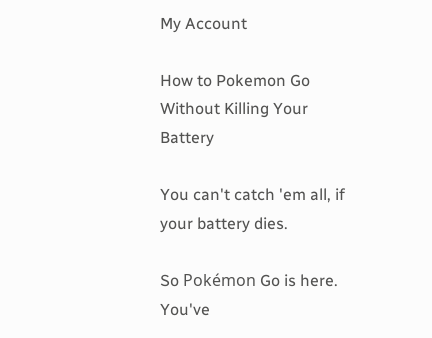My Account

How to Pokemon Go Without Killing Your Battery

You can't catch 'em all, if your battery dies.

So Pokémon Go is here. You've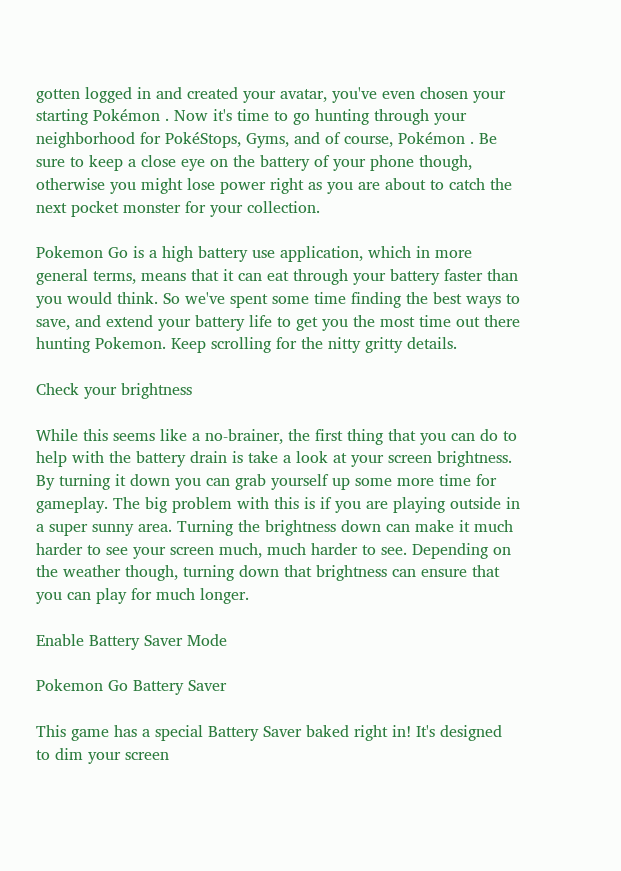gotten logged in and created your avatar, you've even chosen your starting Pokémon . Now it's time to go hunting through your neighborhood for PokéStops, Gyms, and of course, Pokémon . Be sure to keep a close eye on the battery of your phone though, otherwise you might lose power right as you are about to catch the next pocket monster for your collection.

Pokemon Go is a high battery use application, which in more general terms, means that it can eat through your battery faster than you would think. So we've spent some time finding the best ways to save, and extend your battery life to get you the most time out there hunting Pokemon. Keep scrolling for the nitty gritty details.

Check your brightness

While this seems like a no-brainer, the first thing that you can do to help with the battery drain is take a look at your screen brightness. By turning it down you can grab yourself up some more time for gameplay. The big problem with this is if you are playing outside in a super sunny area. Turning the brightness down can make it much harder to see your screen much, much harder to see. Depending on the weather though, turning down that brightness can ensure that you can play for much longer.

Enable Battery Saver Mode

Pokemon Go Battery Saver

This game has a special Battery Saver baked right in! It's designed to dim your screen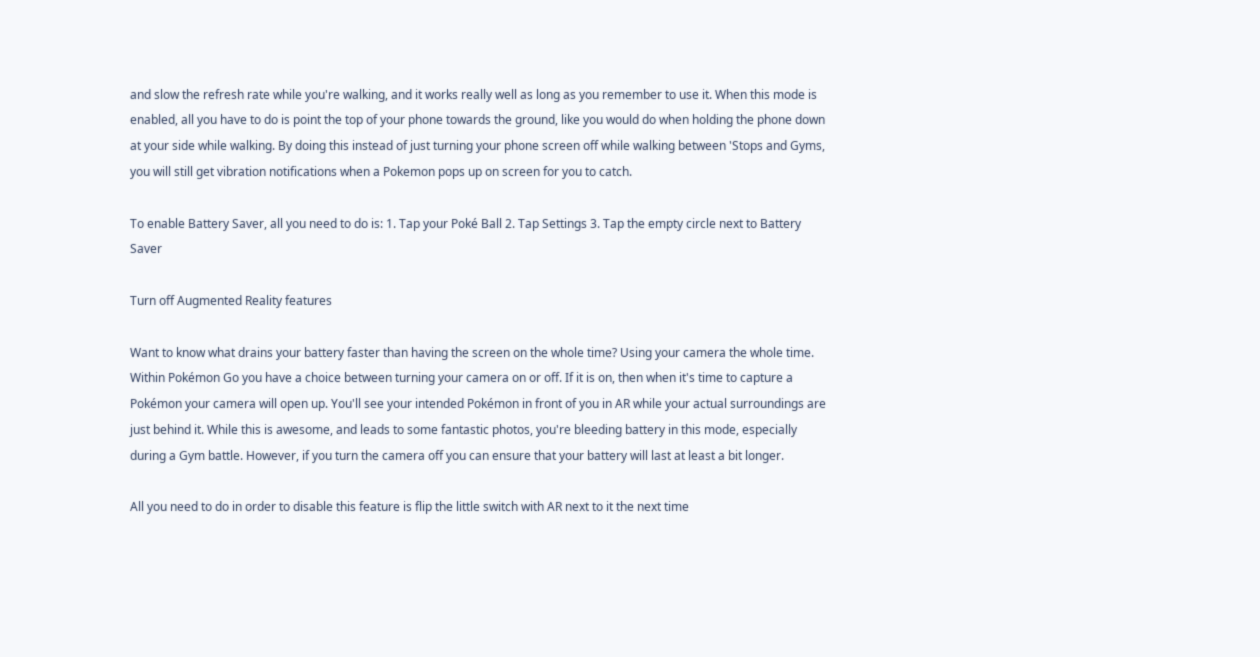and slow the refresh rate while you're walking, and it works really well as long as you remember to use it. When this mode is enabled, all you have to do is point the top of your phone towards the ground, like you would do when holding the phone down at your side while walking. By doing this instead of just turning your phone screen off while walking between 'Stops and Gyms, you will still get vibration notifications when a Pokemon pops up on screen for you to catch.

To enable Battery Saver, all you need to do is: 1. Tap your Poké Ball 2. Tap Settings 3. Tap the empty circle next to Battery Saver

Turn off Augmented Reality features

Want to know what drains your battery faster than having the screen on the whole time? Using your camera the whole time. Within Pokémon Go you have a choice between turning your camera on or off. If it is on, then when it's time to capture a Pokémon your camera will open up. You'll see your intended Pokémon in front of you in AR while your actual surroundings are just behind it. While this is awesome, and leads to some fantastic photos, you're bleeding battery in this mode, especially during a Gym battle. However, if you turn the camera off you can ensure that your battery will last at least a bit longer.

All you need to do in order to disable this feature is flip the little switch with AR next to it the next time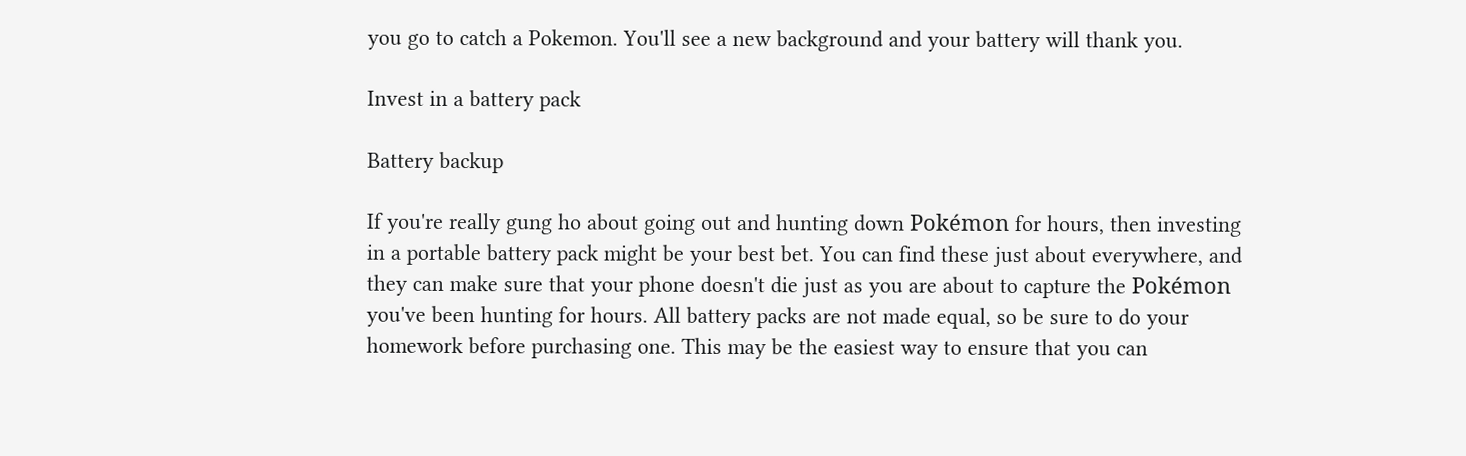you go to catch a Pokemon. You'll see a new background and your battery will thank you.

Invest in a battery pack

Battery backup

If you're really gung ho about going out and hunting down Pokémon for hours, then investing in a portable battery pack might be your best bet. You can find these just about everywhere, and they can make sure that your phone doesn't die just as you are about to capture the Pokémon you've been hunting for hours. All battery packs are not made equal, so be sure to do your homework before purchasing one. This may be the easiest way to ensure that you can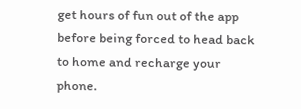get hours of fun out of the app before being forced to head back to home and recharge your phone.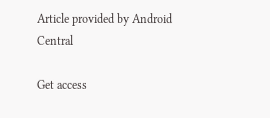Article provided by Android Central

Get access